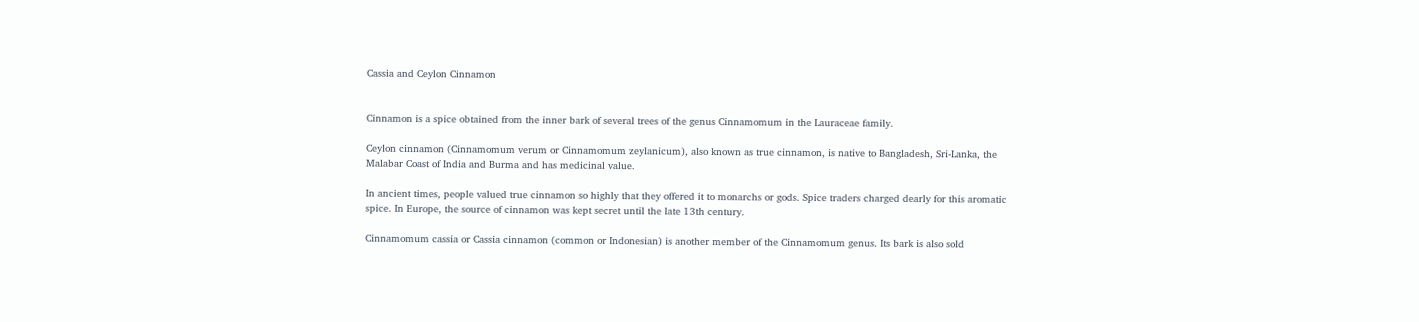Cassia and Ceylon Cinnamon


Cinnamon is a spice obtained from the inner bark of several trees of the genus Cinnamomum in the Lauraceae family.

Ceylon cinnamon (Cinnamomum verum or Cinnamomum zeylanicum), also known as true cinnamon, is native to Bangladesh, Sri-Lanka, the Malabar Coast of India and Burma and has medicinal value.

In ancient times, people valued true cinnamon so highly that they offered it to monarchs or gods. Spice traders charged dearly for this aromatic spice. In Europe, the source of cinnamon was kept secret until the late 13th century.

Cinnamomum cassia or Cassia cinnamon (common or Indonesian) is another member of the Cinnamomum genus. Its bark is also sold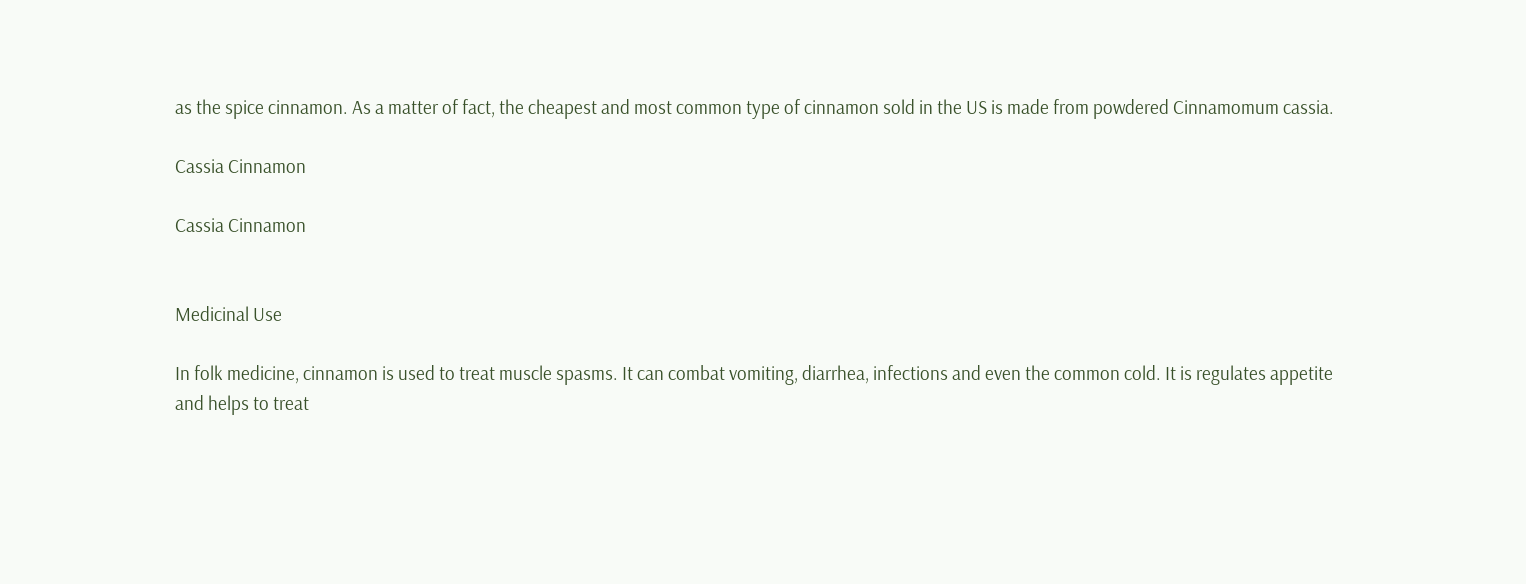as the spice cinnamon. As a matter of fact, the cheapest and most common type of cinnamon sold in the US is made from powdered Cinnamomum cassia.

Cassia Cinnamon

Cassia Cinnamon


Medicinal Use

In folk medicine, cinnamon is used to treat muscle spasms. It can combat vomiting, diarrhea, infections and even the common cold. It is regulates appetite and helps to treat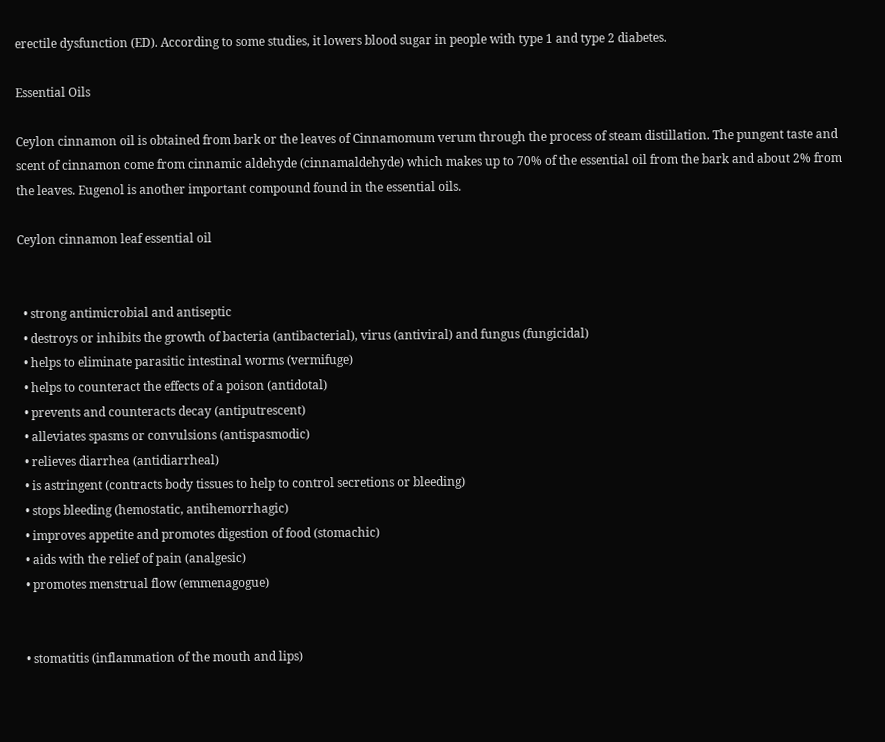erectile dysfunction (ED). According to some studies, it lowers blood sugar in people with type 1 and type 2 diabetes.

Essential Oils

Ceylon cinnamon oil is obtained from bark or the leaves of Cinnamomum verum through the process of steam distillation. The pungent taste and scent of cinnamon come from cinnamic aldehyde (cinnamaldehyde) which makes up to 70% of the essential oil from the bark and about 2% from the leaves. Eugenol is another important compound found in the essential oils.

Ceylon cinnamon leaf essential oil


  • strong antimicrobial and antiseptic
  • destroys or inhibits the growth of bacteria (antibacterial), virus (antiviral) and fungus (fungicidal)
  • helps to eliminate parasitic intestinal worms (vermifuge)
  • helps to counteract the effects of a poison (antidotal)
  • prevents and counteracts decay (antiputrescent)
  • alleviates spasms or convulsions (antispasmodic)
  • relieves diarrhea (antidiarrheal)
  • is astringent (contracts body tissues to help to control secretions or bleeding)
  • stops bleeding (hemostatic, antihemorrhagic)
  • improves appetite and promotes digestion of food (stomachic)
  • aids with the relief of pain (analgesic)
  • promotes menstrual flow (emmenagogue)


  • stomatitis (inflammation of the mouth and lips)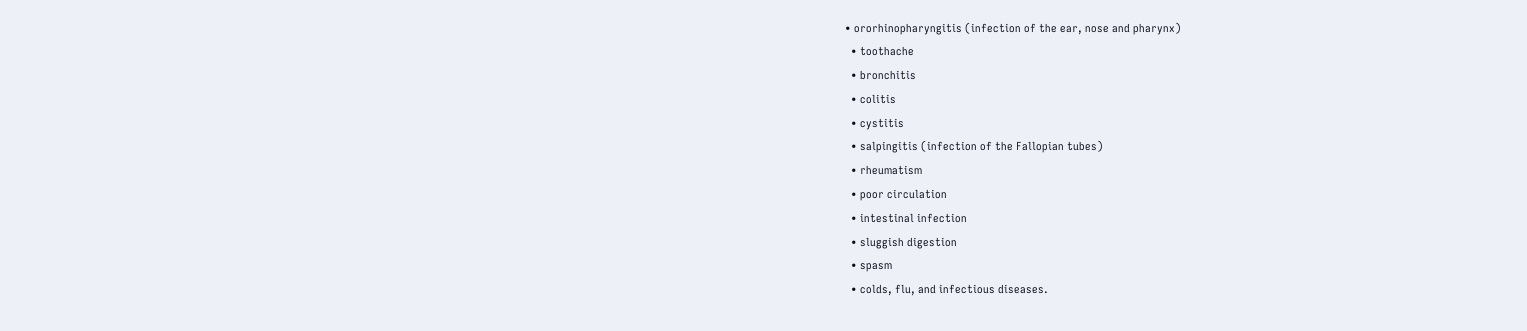• ororhinopharyngitis (infection of the ear, nose and pharynx)
  • toothache
  • bronchitis
  • colitis
  • cystitis
  • salpingitis (infection of the Fallopian tubes)
  • rheumatism
  • poor circulation
  • intestinal infection
  • sluggish digestion
  • spasm
  • colds, flu, and infectious diseases.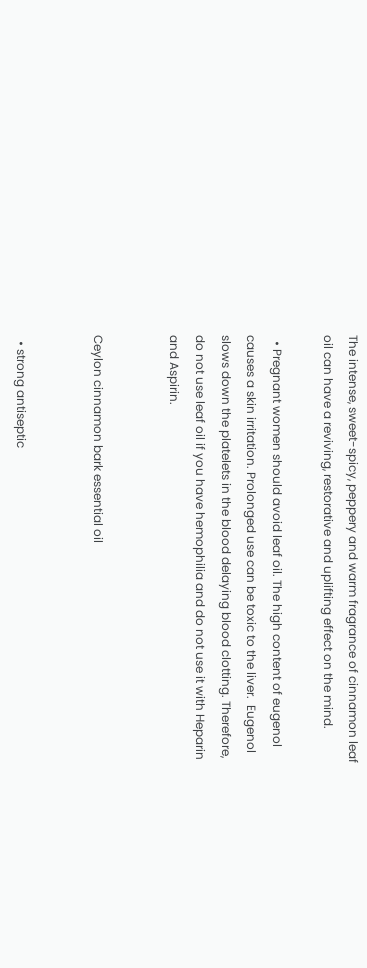The intense, sweet-spicy, peppery and warm fragrance of cinnamon leaf oil can have a reviving, restorative and uplifting effect on the mind.

  • Pregnant women should avoid leaf oil. The high content of eugenol causes a skin irritation. Prolonged use can be toxic to the liver.  Eugenol slows down the platelets in the blood delaying blood clotting. Therefore, do not use leaf oil if you have hemophilia and do not use it with Heparin and Aspirin.


Ceylon cinnamon bark essential oil


  • strong antiseptic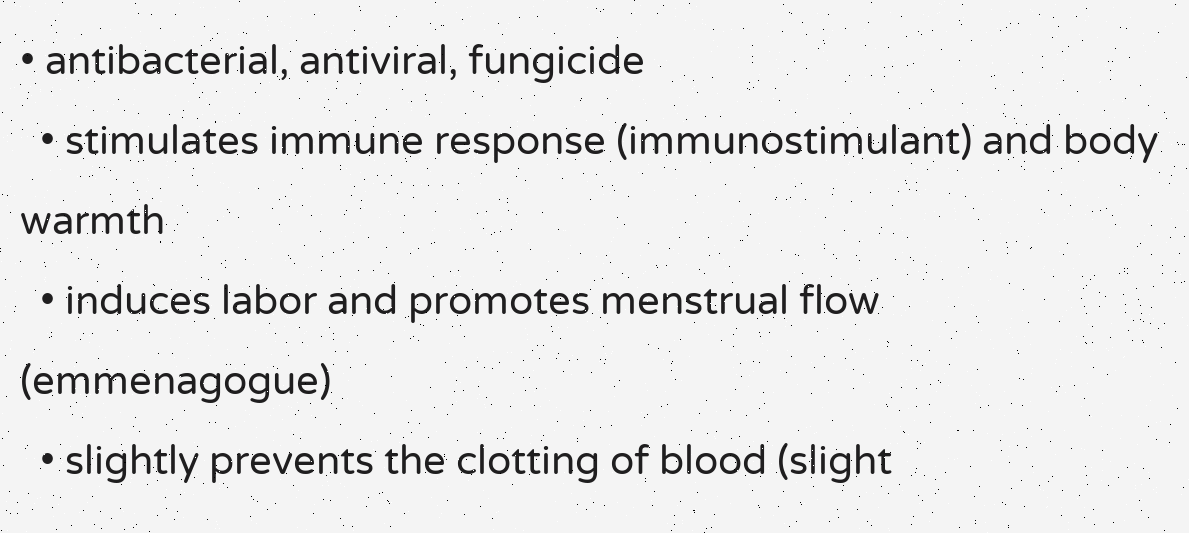• antibacterial, antiviral, fungicide
  • stimulates immune response (immunostimulant) and body warmth
  • induces labor and promotes menstrual flow (emmenagogue)
  • slightly prevents the clotting of blood (slight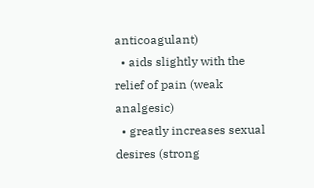anticoagulant)
  • aids slightly with the relief of pain (weak analgesic)
  • greatly increases sexual desires (strong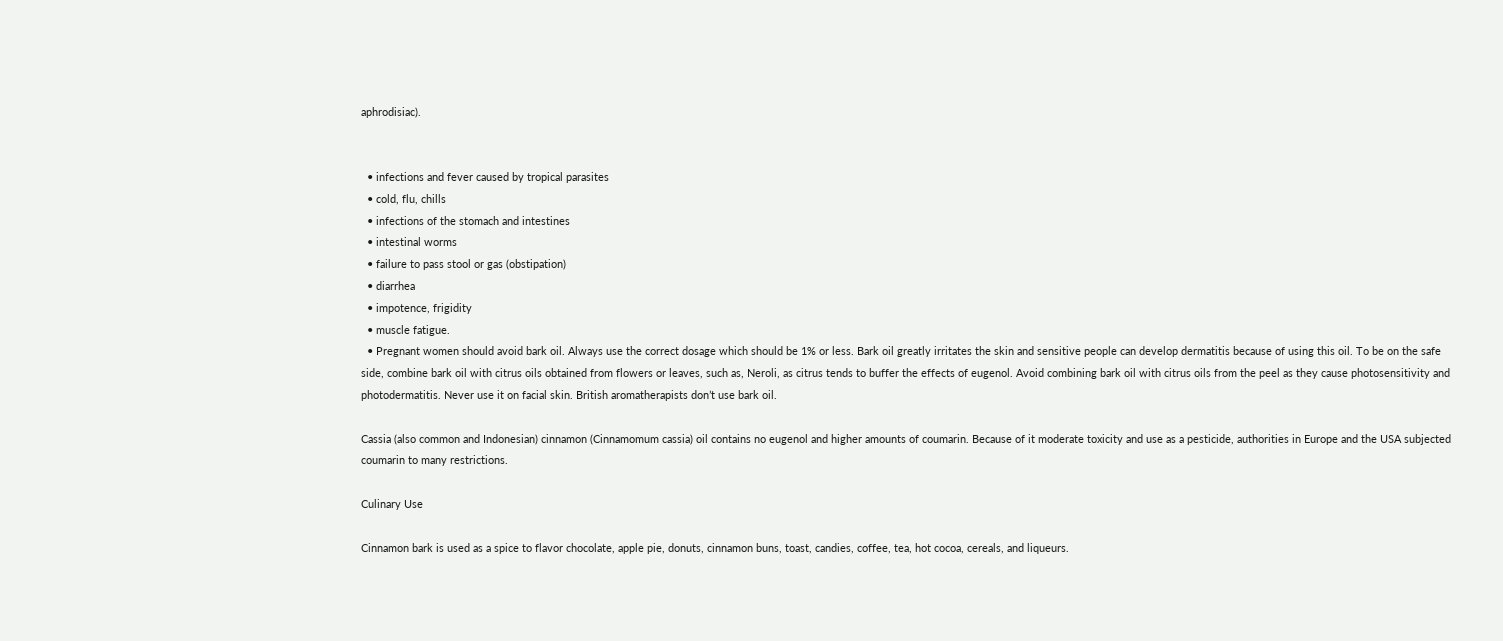aphrodisiac).


  • infections and fever caused by tropical parasites
  • cold, flu, chills
  • infections of the stomach and intestines
  • intestinal worms
  • failure to pass stool or gas (obstipation)
  • diarrhea
  • impotence, frigidity
  • muscle fatigue.
  • Pregnant women should avoid bark oil. Always use the correct dosage which should be 1% or less. Bark oil greatly irritates the skin and sensitive people can develop dermatitis because of using this oil. To be on the safe side, combine bark oil with citrus oils obtained from flowers or leaves, such as, Neroli, as citrus tends to buffer the effects of eugenol. Avoid combining bark oil with citrus oils from the peel as they cause photosensitivity and photodermatitis. Never use it on facial skin. British aromatherapists don’t use bark oil.

Cassia (also common and Indonesian) cinnamon (Cinnamomum cassia) oil contains no eugenol and higher amounts of coumarin. Because of it moderate toxicity and use as a pesticide, authorities in Europe and the USA subjected coumarin to many restrictions.

Culinary Use

Cinnamon bark is used as a spice to flavor chocolate, apple pie, donuts, cinnamon buns, toast, candies, coffee, tea, hot cocoa, cereals, and liqueurs.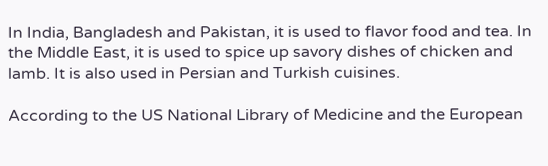In India, Bangladesh and Pakistan, it is used to flavor food and tea. In the Middle East, it is used to spice up savory dishes of chicken and lamb. It is also used in Persian and Turkish cuisines.

According to the US National Library of Medicine and the European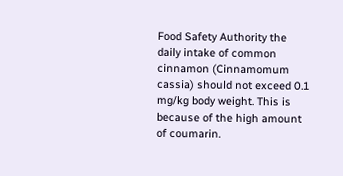Food Safety Authority the daily intake of common cinnamon (Cinnamomum cassia) should not exceed 0.1 mg/kg body weight. This is because of the high amount of coumarin.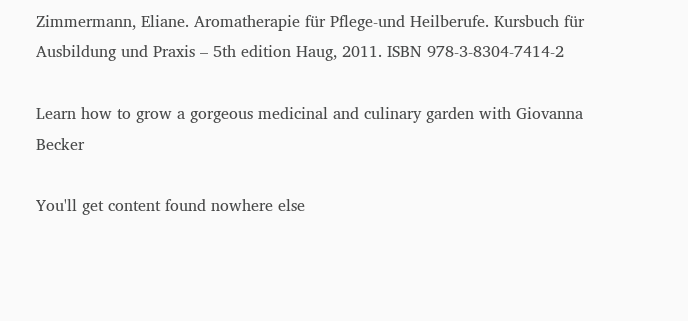Zimmermann, Eliane. Aromatherapie für Pflege-und Heilberufe. Kursbuch für Ausbildung und Praxis – 5th edition Haug, 2011. ISBN 978-3-8304-7414-2

Learn how to grow a gorgeous medicinal and culinary garden with Giovanna Becker

You'll get content found nowhere else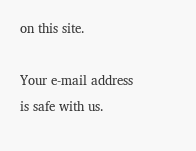on this site.

Your e-mail address is safe with us.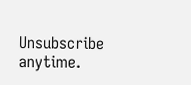Unsubscribe anytime.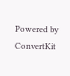Powered by ConvertKit